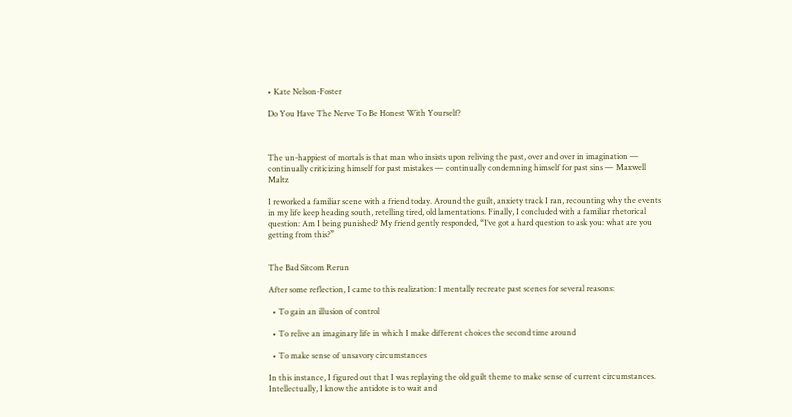• Kate Nelson-Foster

Do You Have The Nerve To Be Honest With Yourself?



The un-happiest of mortals is that man who insists upon reliving the past, over and over in imagination — continually criticizing himself for past mistakes — continually condemning himself for past sins — Maxwell Maltz

I reworked a familiar scene with a friend today. Around the guilt, anxiety track I ran, recounting why the events in my life keep heading south, retelling tired, old lamentations. Finally, I concluded with a familiar rhetorical question: Am I being punished? My friend gently responded, “I’ve got a hard question to ask you: what are you getting from this?”


The Bad Sitcom Rerun

After some reflection, I came to this realization: I mentally recreate past scenes for several reasons:

  • To gain an illusion of control

  • To relive an imaginary life in which I make different choices the second time around

  • To make sense of unsavory circumstances

In this instance, I figured out that I was replaying the old guilt theme to make sense of current circumstances. Intellectually, I know the antidote is to wait and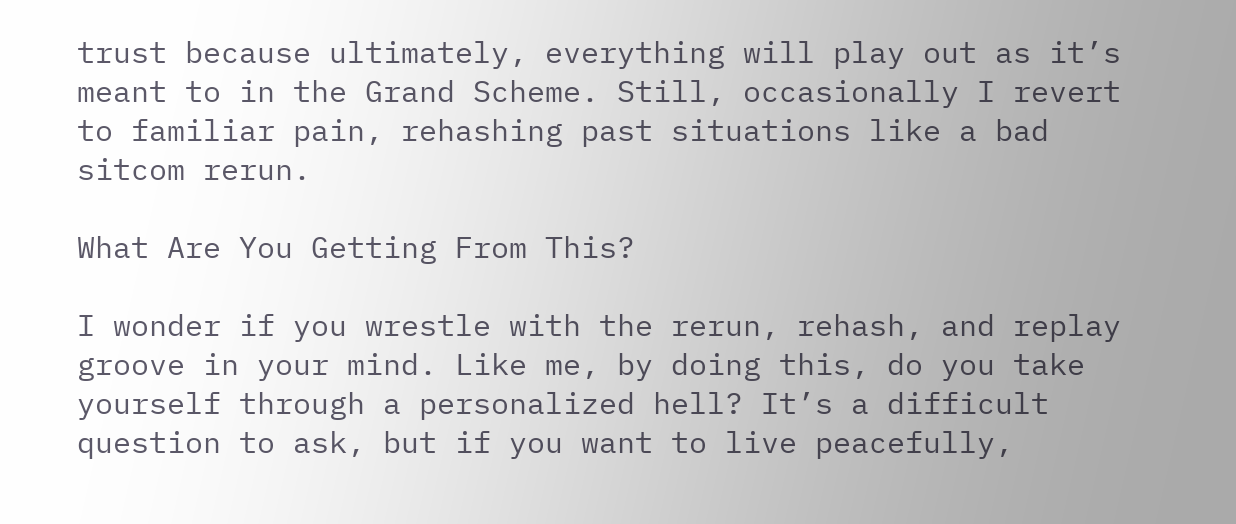trust because ultimately, everything will play out as it’s meant to in the Grand Scheme. Still, occasionally I revert to familiar pain, rehashing past situations like a bad sitcom rerun.

What Are You Getting From This?

I wonder if you wrestle with the rerun, rehash, and replay groove in your mind. Like me, by doing this, do you take yourself through a personalized hell? It’s a difficult question to ask, but if you want to live peacefully,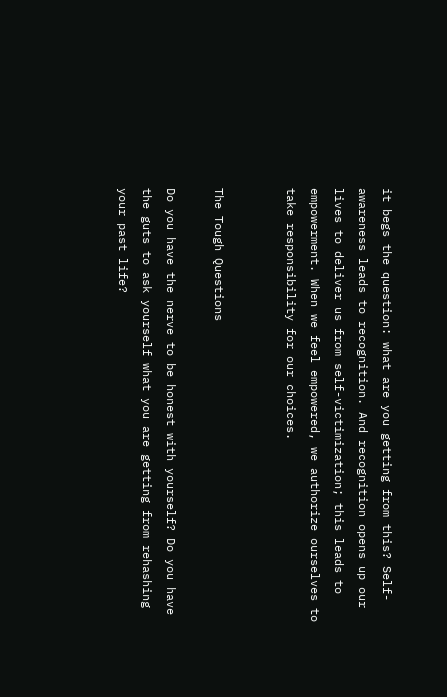it begs the question: what are you getting from this? Self-awareness leads to recognition. And recognition opens up our lives to deliver us from self-victimization; this leads to empowerment. When we feel empowered, we authorize ourselves to take responsibility for our choices.


The Tough Questions

Do you have the nerve to be honest with yourself? Do you have the guts to ask yourself what you are getting from rehashing your past life?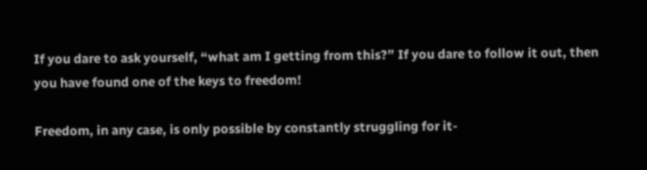If you dare to ask yourself, “what am I getting from this?” If you dare to follow it out, then you have found one of the keys to freedom!

Freedom, in any case, is only possible by constantly struggling for it-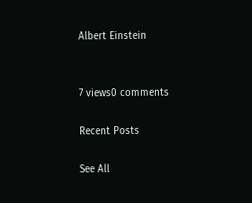Albert Einstein


7 views0 comments

Recent Posts

See All